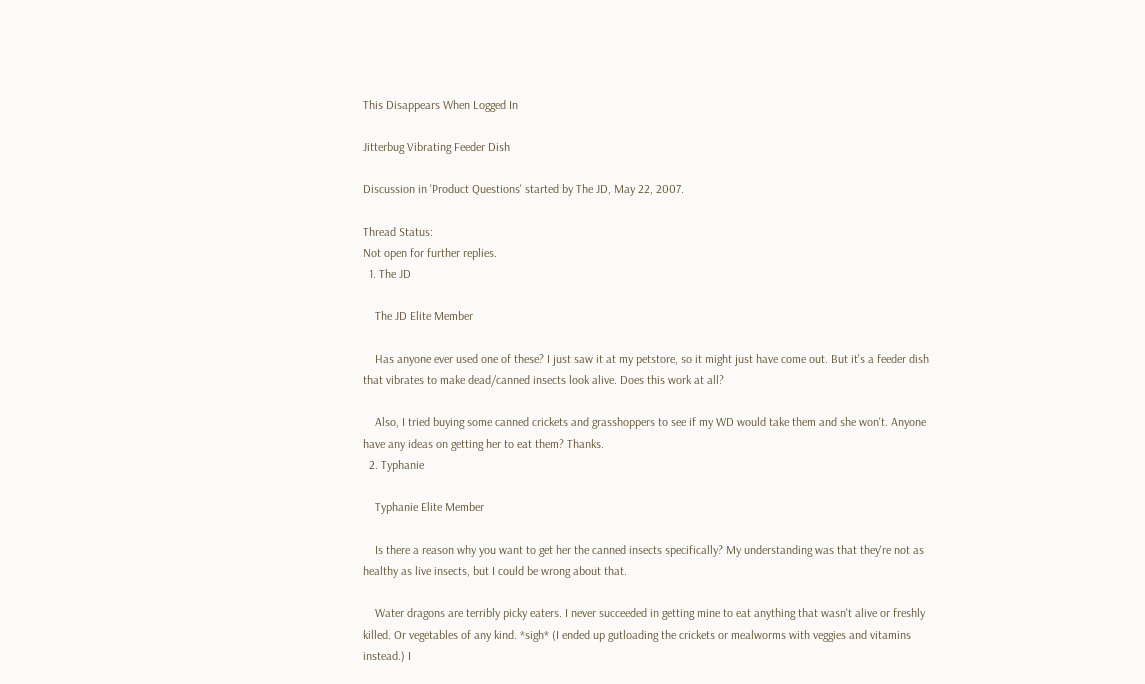This Disappears When Logged In

Jitterbug Vibrating Feeder Dish

Discussion in 'Product Questions' started by The JD, May 22, 2007.

Thread Status:
Not open for further replies.
  1. The JD

    The JD Elite Member

    Has anyone ever used one of these? I just saw it at my petstore, so it might just have come out. But it's a feeder dish that vibrates to make dead/canned insects look alive. Does this work at all?

    Also, I tried buying some canned crickets and grasshoppers to see if my WD would take them and she won't. Anyone have any ideas on getting her to eat them? Thanks.
  2. Typhanie

    Typhanie Elite Member

    Is there a reason why you want to get her the canned insects specifically? My understanding was that they're not as healthy as live insects, but I could be wrong about that.

    Water dragons are terribly picky eaters. I never succeeded in getting mine to eat anything that wasn't alive or freshly killed. Or vegetables of any kind. *sigh* (I ended up gutloading the crickets or mealworms with veggies and vitamins instead.) I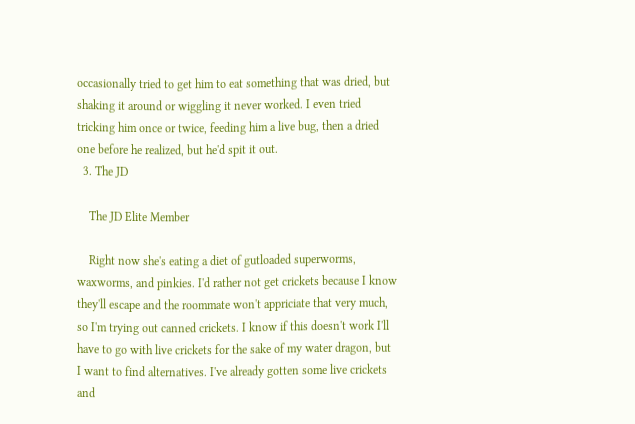occasionally tried to get him to eat something that was dried, but shaking it around or wiggling it never worked. I even tried tricking him once or twice, feeding him a live bug, then a dried one before he realized, but he'd spit it out.
  3. The JD

    The JD Elite Member

    Right now she's eating a diet of gutloaded superworms, waxworms, and pinkies. I'd rather not get crickets because I know they'll escape and the roommate won't appriciate that very much, so I'm trying out canned crickets. I know if this doesn't work I'll have to go with live crickets for the sake of my water dragon, but I want to find alternatives. I've already gotten some live crickets and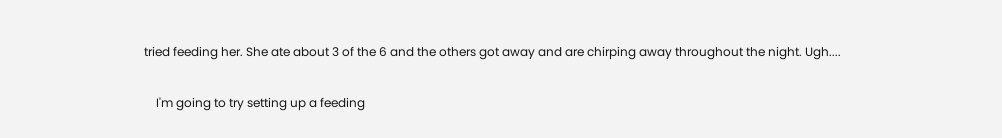tried feeding her. She ate about 3 of the 6 and the others got away and are chirping away throughout the night. Ugh....

    I'm going to try setting up a feeding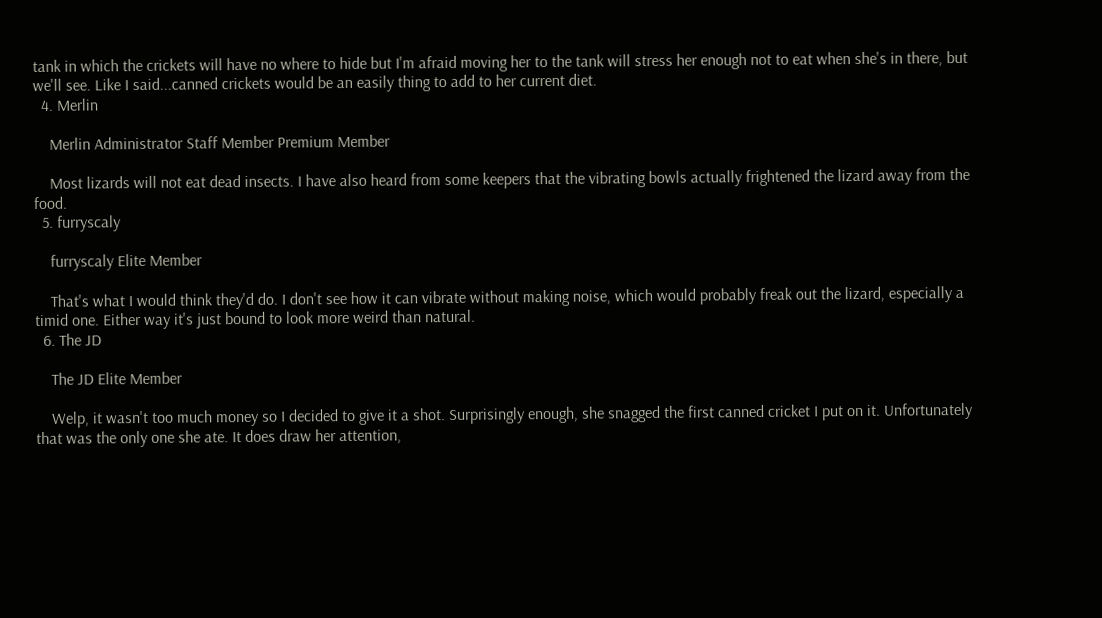tank in which the crickets will have no where to hide but I'm afraid moving her to the tank will stress her enough not to eat when she's in there, but we'll see. Like I said...canned crickets would be an easily thing to add to her current diet.
  4. Merlin

    Merlin Administrator Staff Member Premium Member

    Most lizards will not eat dead insects. I have also heard from some keepers that the vibrating bowls actually frightened the lizard away from the food.
  5. furryscaly

    furryscaly Elite Member

    That's what I would think they'd do. I don't see how it can vibrate without making noise, which would probably freak out the lizard, especially a timid one. Either way it's just bound to look more weird than natural.
  6. The JD

    The JD Elite Member

    Welp, it wasn't too much money so I decided to give it a shot. Surprisingly enough, she snagged the first canned cricket I put on it. Unfortunately that was the only one she ate. It does draw her attention,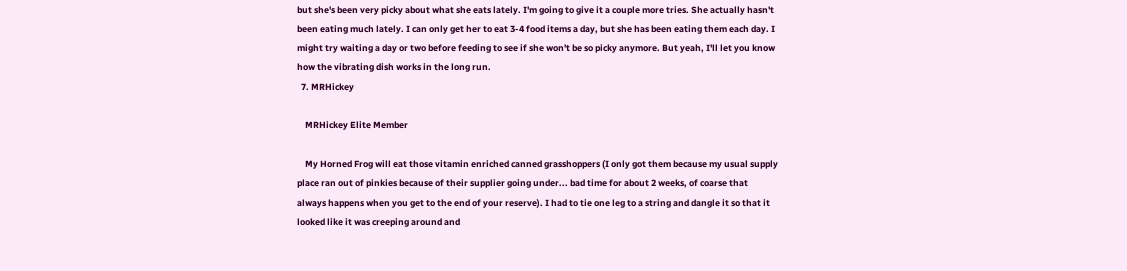but she's been very picky about what she eats lately. I'm going to give it a couple more tries. She actually hasn't been eating much lately. I can only get her to eat 3-4 food items a day, but she has been eating them each day. I might try waiting a day or two before feeding to see if she won't be so picky anymore. But yeah, I'll let you know how the vibrating dish works in the long run.
  7. MRHickey

    MRHickey Elite Member

    My Horned Frog will eat those vitamin enriched canned grasshoppers (I only got them because my usual supply place ran out of pinkies because of their supplier going under... bad time for about 2 weeks, of coarse that always happens when you get to the end of your reserve). I had to tie one leg to a string and dangle it so that it looked like it was creeping around and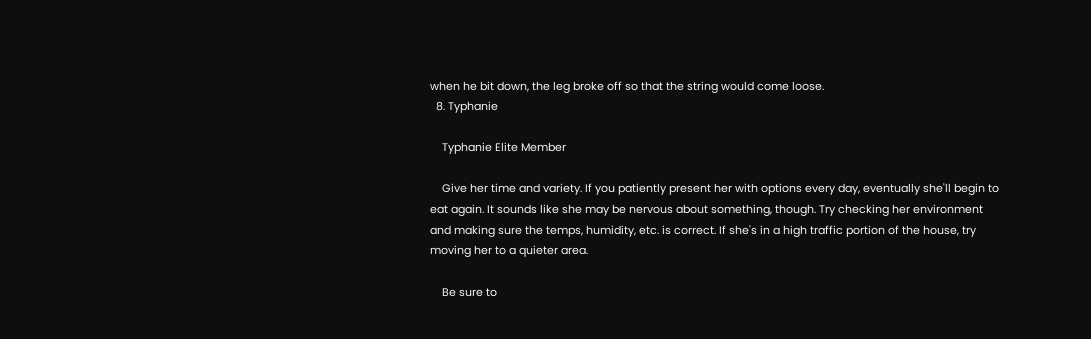when he bit down, the leg broke off so that the string would come loose.
  8. Typhanie

    Typhanie Elite Member

    Give her time and variety. If you patiently present her with options every day, eventually she'll begin to eat again. It sounds like she may be nervous about something, though. Try checking her environment and making sure the temps, humidity, etc. is correct. If she's in a high traffic portion of the house, try moving her to a quieter area.

    Be sure to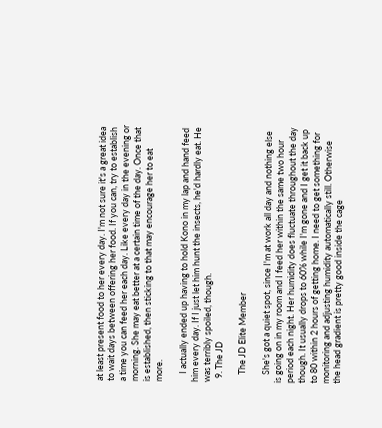at least present food to her every day. I'm not sure it's a great idea to wait days between offering her food. If you can, try to establish a time you can feed her each day. Like every day in the evening or morning. She may eat better at a certain time of the day. Once that is established, then sticking to that may encourage her to eat more.

    I actually ended up having to hold Kono in my lap and hand feed him every day. If I just let him hunt the insects, he'd hardly eat. He was terribly spoiled, though.
  9. The JD

    The JD Elite Member

    She's got a quiet spot, since I'm at work all day and nothing else is going on in my room and I feed her within the same two hour period each night. Her humidity does fluctuate throughout the day though. It usually drops to 60% while I'm gone and I get it back up to 80 within 2 hours of getting home. I need to get something for monitoring and adjusting humidity automatically still. Otherwise the head gradient is pretty good inside the cage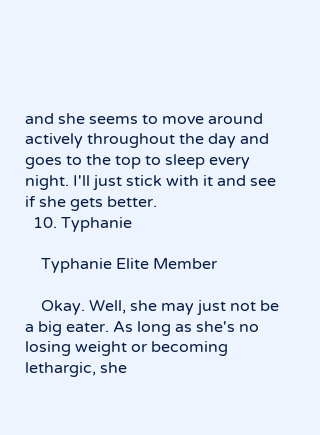and she seems to move around actively throughout the day and goes to the top to sleep every night. I'll just stick with it and see if she gets better.
  10. Typhanie

    Typhanie Elite Member

    Okay. Well, she may just not be a big eater. As long as she's no losing weight or becoming lethargic, she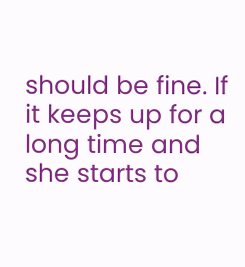should be fine. If it keeps up for a long time and she starts to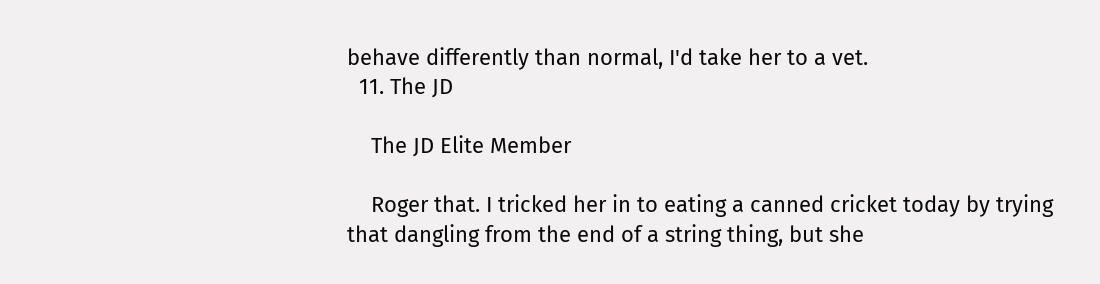behave differently than normal, I'd take her to a vet.
  11. The JD

    The JD Elite Member

    Roger that. I tricked her in to eating a canned cricket today by trying that dangling from the end of a string thing, but she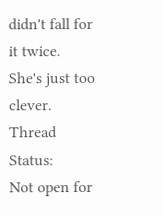didn't fall for it twice. She's just too clever.
Thread Status:
Not open for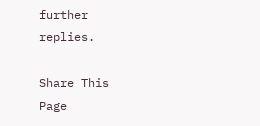further replies.

Share This Page